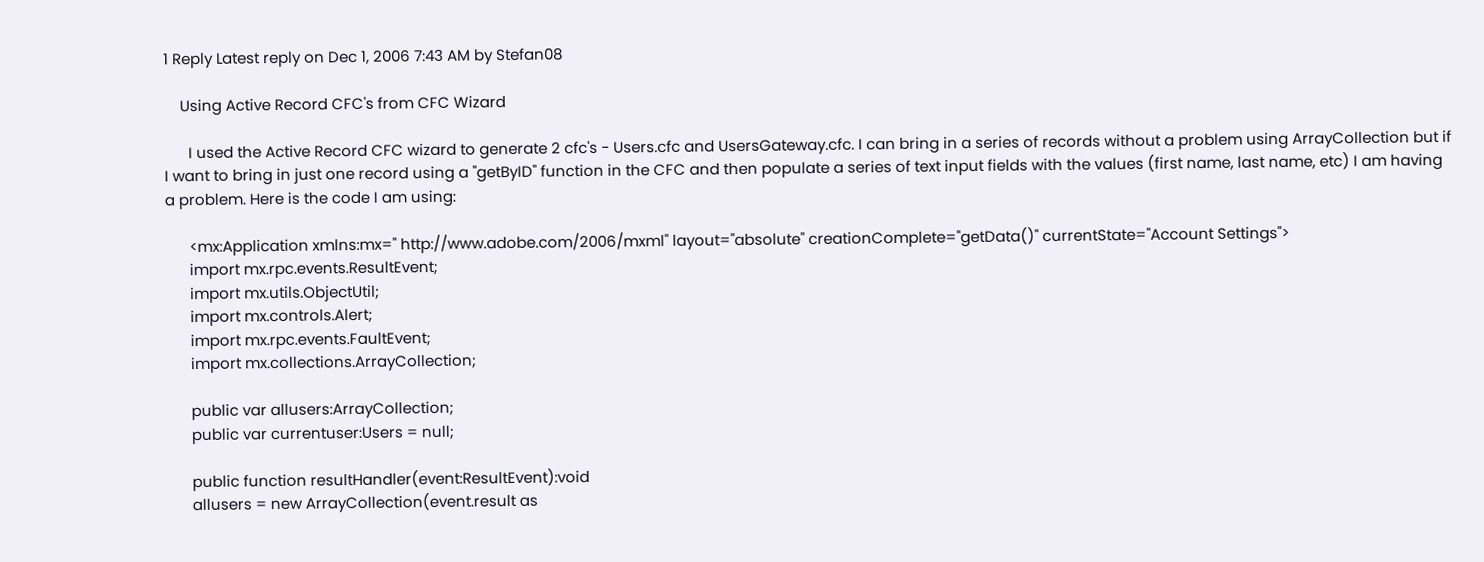1 Reply Latest reply on Dec 1, 2006 7:43 AM by Stefan08

    Using Active Record CFC's from CFC Wizard

      I used the Active Record CFC wizard to generate 2 cfc's - Users.cfc and UsersGateway.cfc. I can bring in a series of records without a problem using ArrayCollection but if I want to bring in just one record using a "getByID" function in the CFC and then populate a series of text input fields with the values (first name, last name, etc) I am having a problem. Here is the code I am using:

      <mx:Application xmlns:mx=" http://www.adobe.com/2006/mxml" layout="absolute" creationComplete="getData()" currentState="Account Settings">
      import mx.rpc.events.ResultEvent;
      import mx.utils.ObjectUtil;
      import mx.controls.Alert;
      import mx.rpc.events.FaultEvent;
      import mx.collections.ArrayCollection;

      public var allusers:ArrayCollection;
      public var currentuser:Users = null;

      public function resultHandler(event:ResultEvent):void
      allusers = new ArrayCollection(event.result as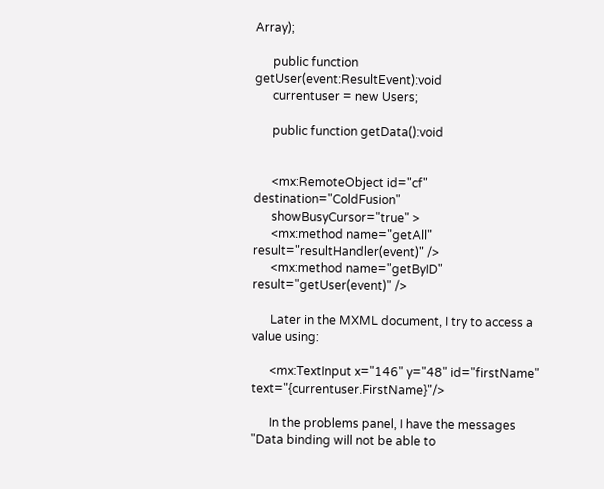Array);

      public function getUser(event:ResultEvent):void
      currentuser = new Users;

      public function getData():void


      <mx:RemoteObject id="cf" destination="ColdFusion"
      showBusyCursor="true" >
      <mx:method name="getAll" result="resultHandler(event)" />
      <mx:method name="getByID" result="getUser(event)" />

      Later in the MXML document, I try to access a value using:

      <mx:TextInput x="146" y="48" id="firstName" text="{currentuser.FirstName}"/>

      In the problems panel, I have the messages "Data binding will not be able to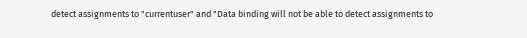detect assignments to "currentuser" and "Data binding will not be able to detect assignments to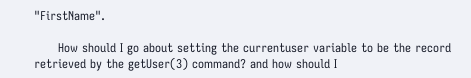"FirstName".

      How should I go about setting the currentuser variable to be the record retrieved by the getUser(3) command? and how should I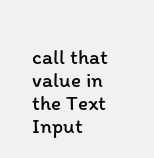call that value in the Text Input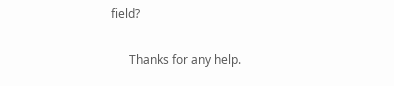field?

      Thanks for any help.